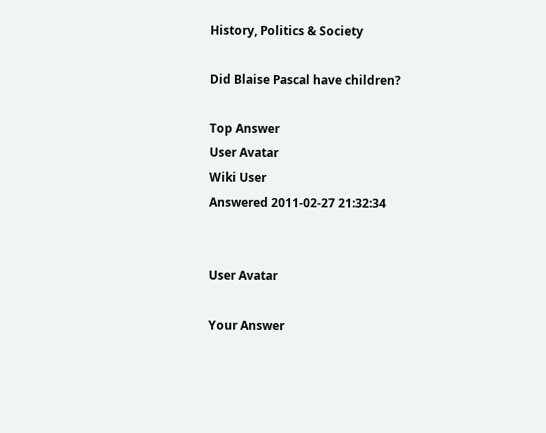History, Politics & Society

Did Blaise Pascal have children?

Top Answer
User Avatar
Wiki User
Answered 2011-02-27 21:32:34


User Avatar

Your Answer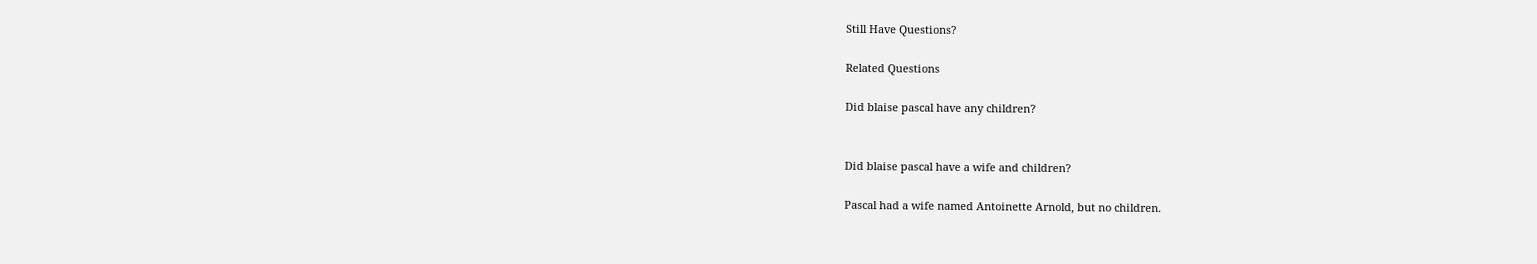Still Have Questions?

Related Questions

Did blaise pascal have any children?


Did blaise pascal have a wife and children?

Pascal had a wife named Antoinette Arnold, but no children.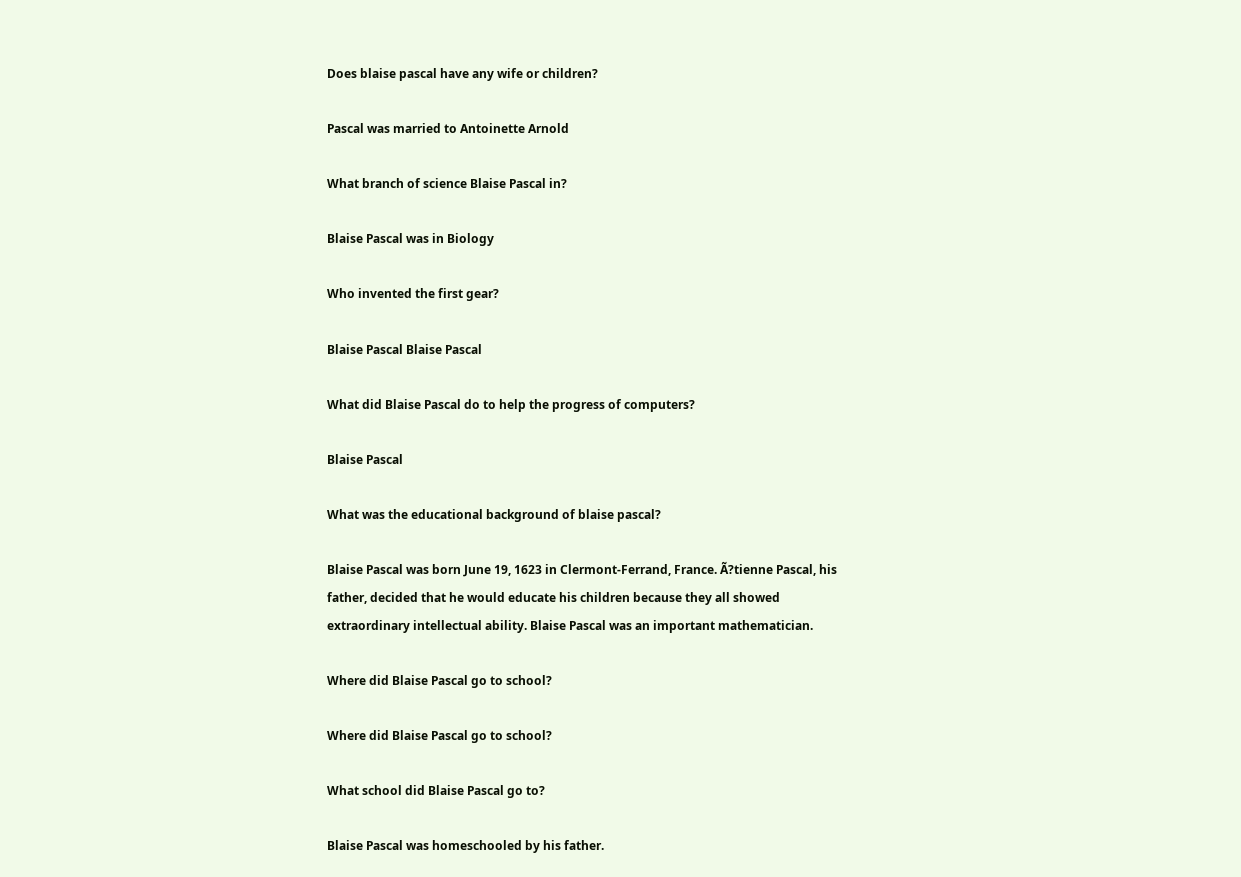Does blaise pascal have any wife or children?

Pascal was married to Antoinette Arnold

What branch of science Blaise Pascal in?

Blaise Pascal was in Biology

Who invented the first gear?

Blaise Pascal Blaise Pascal

What did Blaise Pascal do to help the progress of computers?

Blaise Pascal

What was the educational background of blaise pascal?

Blaise Pascal was born June 19, 1623 in Clermont-Ferrand, France. Ã?tienne Pascal, his father, decided that he would educate his children because they all showed extraordinary intellectual ability. Blaise Pascal was an important mathematician.

Where did Blaise Pascal go to school?

Where did Blaise Pascal go to school?

What school did Blaise Pascal go to?

Blaise Pascal was homeschooled by his father.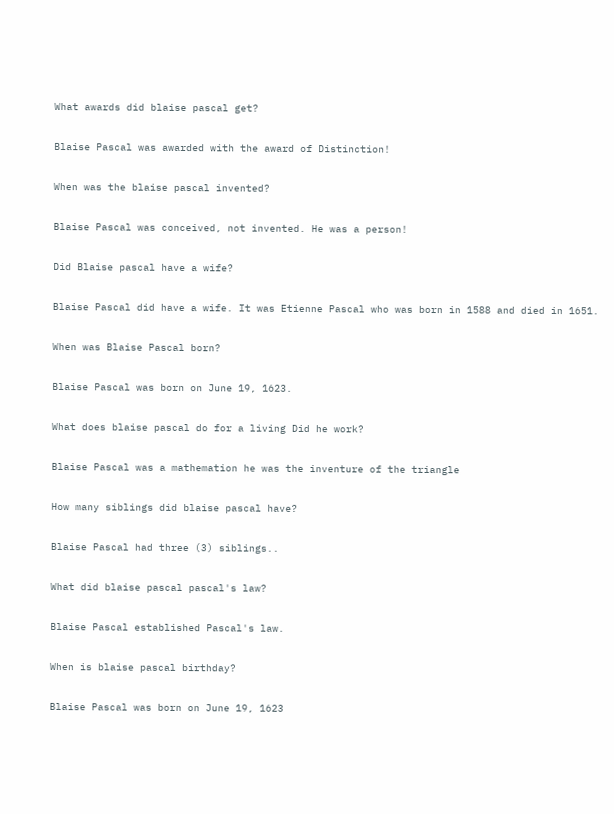What awards did blaise pascal get?

Blaise Pascal was awarded with the award of Distinction!

When was the blaise pascal invented?

Blaise Pascal was conceived, not invented. He was a person!

Did Blaise pascal have a wife?

Blaise Pascal did have a wife. It was Etienne Pascal who was born in 1588 and died in 1651.

When was Blaise Pascal born?

Blaise Pascal was born on June 19, 1623.

What does blaise pascal do for a living Did he work?

Blaise Pascal was a mathemation he was the inventure of the triangle

How many siblings did blaise pascal have?

Blaise Pascal had three (3) siblings..

What did blaise pascal pascal's law?

Blaise Pascal established Pascal's law.

When is blaise pascal birthday?

Blaise Pascal was born on June 19, 1623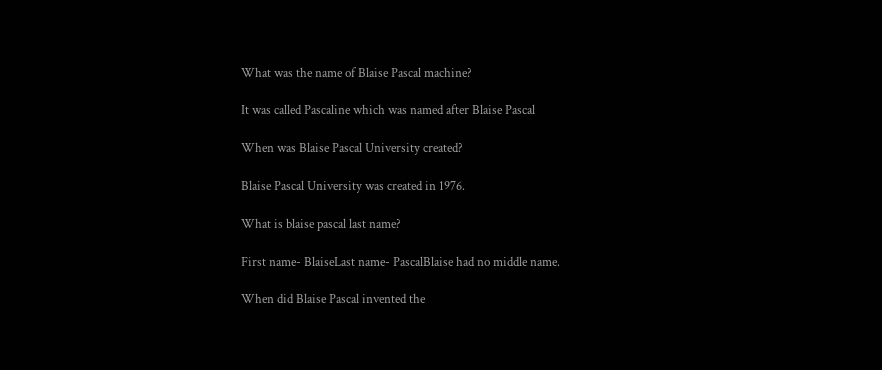What was the name of Blaise Pascal machine?

It was called Pascaline which was named after Blaise Pascal

When was Blaise Pascal University created?

Blaise Pascal University was created in 1976.

What is blaise pascal last name?

First name- BlaiseLast name- PascalBlaise had no middle name.

When did Blaise Pascal invented the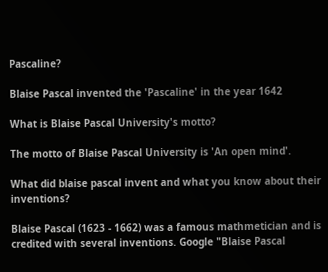Pascaline?

Blaise Pascal invented the 'Pascaline' in the year 1642

What is Blaise Pascal University's motto?

The motto of Blaise Pascal University is 'An open mind'.

What did blaise pascal invent and what you know about their inventions?

Blaise Pascal (1623 - 1662) was a famous mathmetician and is credited with several inventions. Google "Blaise Pascal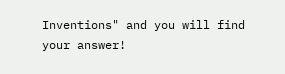Inventions" and you will find your answer!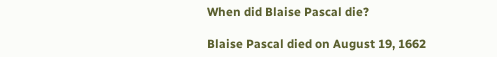When did Blaise Pascal die?

Blaise Pascal died on August 19, 1662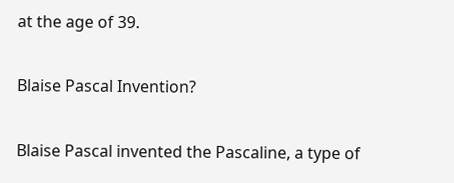at the age of 39.

Blaise Pascal Invention?

Blaise Pascal invented the Pascaline, a type of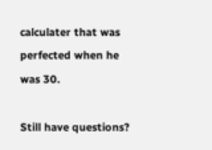calculater that was perfected when he was 30.

Still have questions?